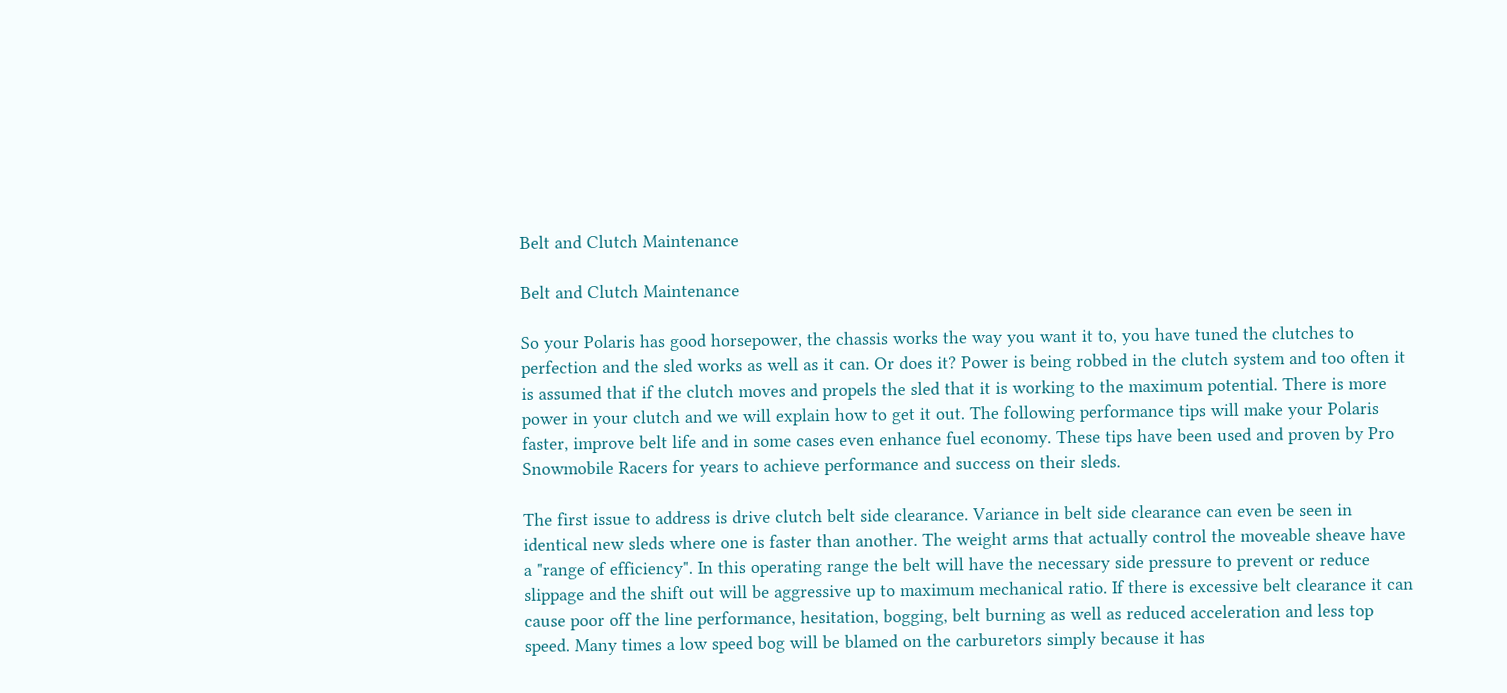Belt and Clutch Maintenance

Belt and Clutch Maintenance

So your Polaris has good horsepower, the chassis works the way you want it to, you have tuned the clutches to perfection and the sled works as well as it can. Or does it? Power is being robbed in the clutch system and too often it is assumed that if the clutch moves and propels the sled that it is working to the maximum potential. There is more power in your clutch and we will explain how to get it out. The following performance tips will make your Polaris faster, improve belt life and in some cases even enhance fuel economy. These tips have been used and proven by Pro Snowmobile Racers for years to achieve performance and success on their sleds.

The first issue to address is drive clutch belt side clearance. Variance in belt side clearance can even be seen in identical new sleds where one is faster than another. The weight arms that actually control the moveable sheave have a "range of efficiency". In this operating range the belt will have the necessary side pressure to prevent or reduce slippage and the shift out will be aggressive up to maximum mechanical ratio. If there is excessive belt clearance it can cause poor off the line performance, hesitation, bogging, belt burning as well as reduced acceleration and less top speed. Many times a low speed bog will be blamed on the carburetors simply because it has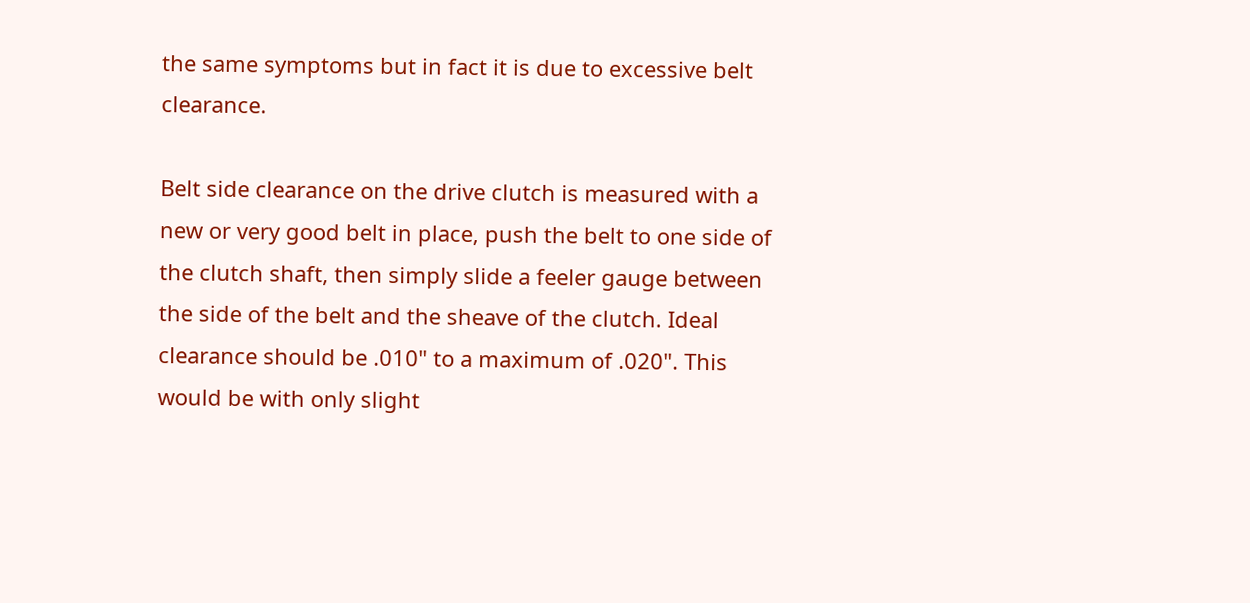the same symptoms but in fact it is due to excessive belt clearance.

Belt side clearance on the drive clutch is measured with a new or very good belt in place, push the belt to one side of the clutch shaft, then simply slide a feeler gauge between the side of the belt and the sheave of the clutch. Ideal clearance should be .010" to a maximum of .020". This would be with only slight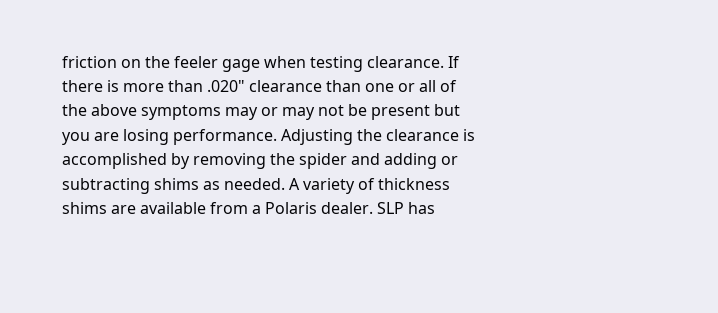friction on the feeler gage when testing clearance. If there is more than .020" clearance than one or all of the above symptoms may or may not be present but you are losing performance. Adjusting the clearance is accomplished by removing the spider and adding or subtracting shims as needed. A variety of thickness shims are available from a Polaris dealer. SLP has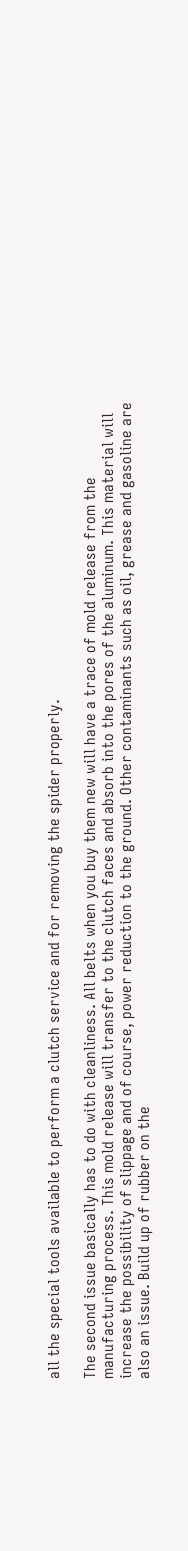all the special tools available to perform a clutch service and for removing the spider properly.

The second issue basically has to do with cleanliness. All belts when you buy them new will have a trace of mold release from the manufacturing process. This mold release will transfer to the clutch faces and absorb into the pores of the aluminum. This material will increase the possibility of slippage and of course, power reduction to the ground. Other contaminants such as oil, grease and gasoline are also an issue. Build up of rubber on the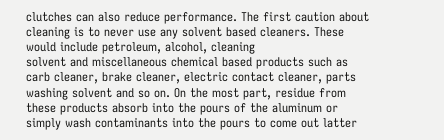clutches can also reduce performance. The first caution about cleaning is to never use any solvent based cleaners. These would include petroleum, alcohol, cleaning
solvent and miscellaneous chemical based products such as carb cleaner, brake cleaner, electric contact cleaner, parts washing solvent and so on. On the most part, residue from these products absorb into the pours of the aluminum or simply wash contaminants into the pours to come out latter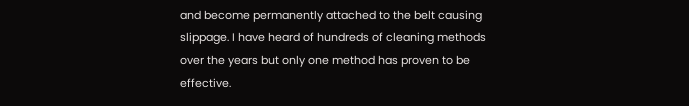and become permanently attached to the belt causing slippage. I have heard of hundreds of cleaning methods over the years but only one method has proven to be effective.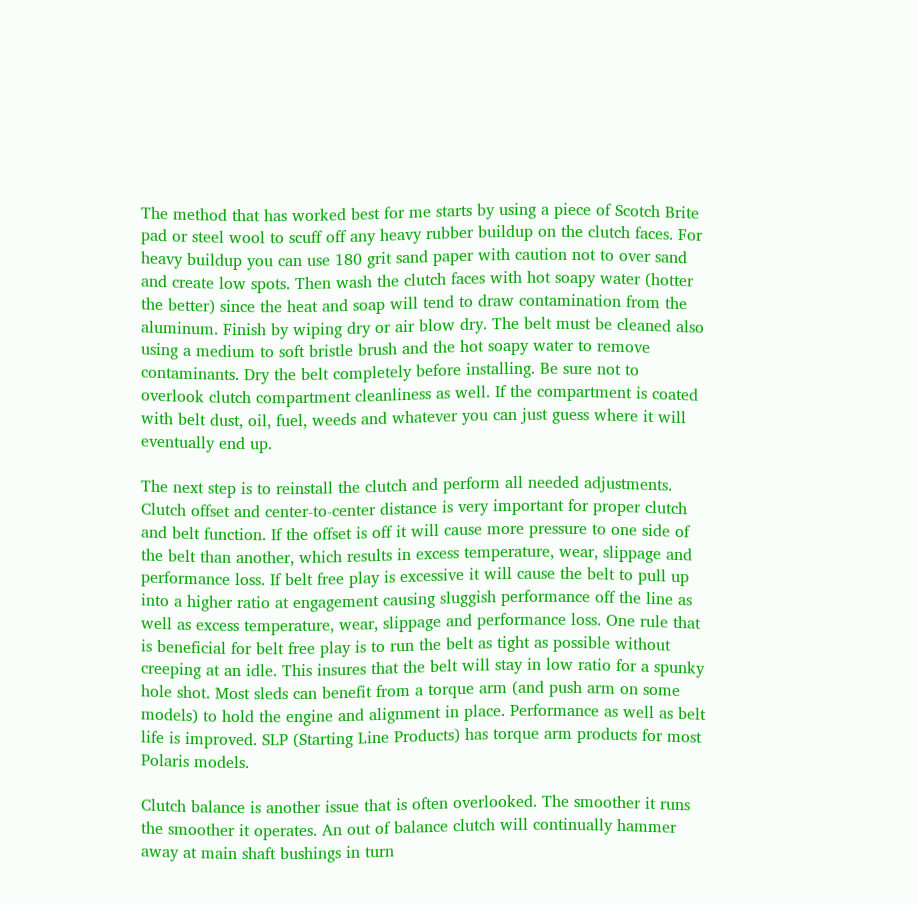The method that has worked best for me starts by using a piece of Scotch Brite pad or steel wool to scuff off any heavy rubber buildup on the clutch faces. For heavy buildup you can use 180 grit sand paper with caution not to over sand and create low spots. Then wash the clutch faces with hot soapy water (hotter the better) since the heat and soap will tend to draw contamination from the aluminum. Finish by wiping dry or air blow dry. The belt must be cleaned also using a medium to soft bristle brush and the hot soapy water to remove contaminants. Dry the belt completely before installing. Be sure not to overlook clutch compartment cleanliness as well. If the compartment is coated with belt dust, oil, fuel, weeds and whatever you can just guess where it will eventually end up.

The next step is to reinstall the clutch and perform all needed adjustments. Clutch offset and center-to-center distance is very important for proper clutch and belt function. If the offset is off it will cause more pressure to one side of the belt than another, which results in excess temperature, wear, slippage and performance loss. If belt free play is excessive it will cause the belt to pull up into a higher ratio at engagement causing sluggish performance off the line as well as excess temperature, wear, slippage and performance loss. One rule that is beneficial for belt free play is to run the belt as tight as possible without creeping at an idle. This insures that the belt will stay in low ratio for a spunky hole shot. Most sleds can benefit from a torque arm (and push arm on some models) to hold the engine and alignment in place. Performance as well as belt life is improved. SLP (Starting Line Products) has torque arm products for most Polaris models.

Clutch balance is another issue that is often overlooked. The smoother it runs the smoother it operates. An out of balance clutch will continually hammer away at main shaft bushings in turn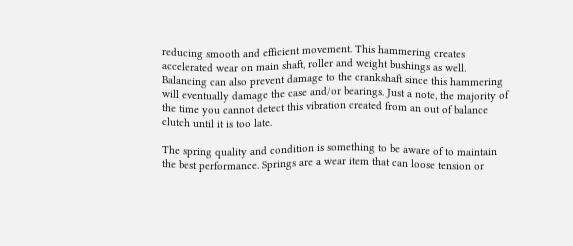reducing smooth and efficient movement. This hammering creates accelerated wear on main shaft, roller and weight bushings as well. Balancing can also prevent damage to the crankshaft since this hammering will eventually damage the case and/or bearings. Just a note, the majority of the time you cannot detect this vibration created from an out of balance clutch until it is too late.

The spring quality and condition is something to be aware of to maintain the best performance. Springs are a wear item that can loose tension or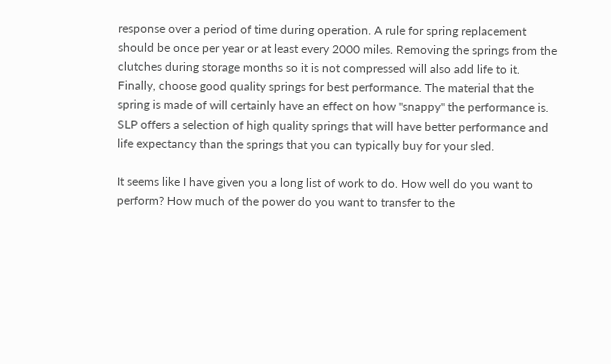response over a period of time during operation. A rule for spring replacement should be once per year or at least every 2000 miles. Removing the springs from the clutches during storage months so it is not compressed will also add life to it. Finally, choose good quality springs for best performance. The material that the spring is made of will certainly have an effect on how "snappy" the performance is. SLP offers a selection of high quality springs that will have better performance and life expectancy than the springs that you can typically buy for your sled.

It seems like I have given you a long list of work to do. How well do you want to perform? How much of the power do you want to transfer to the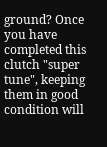ground? Once you have completed this clutch "super tune", keeping them in good condition will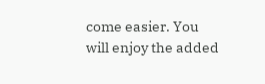come easier. You will enjoy the added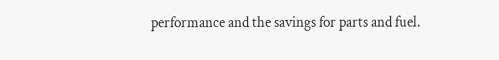performance and the savings for parts and fuel.